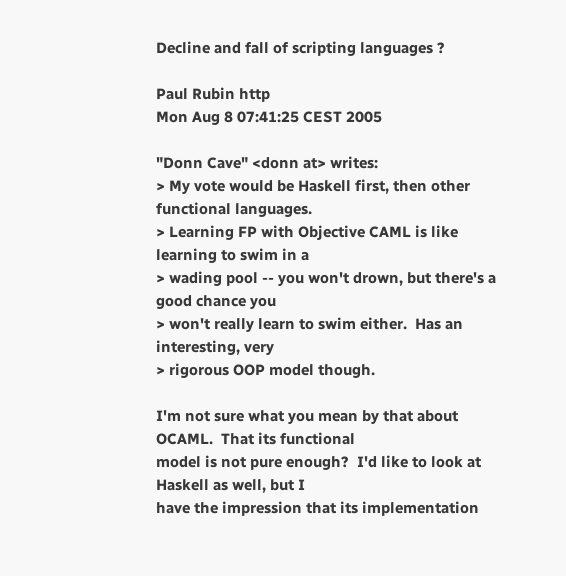Decline and fall of scripting languages ?

Paul Rubin http
Mon Aug 8 07:41:25 CEST 2005

"Donn Cave" <donn at> writes:
> My vote would be Haskell first, then other functional languages.
> Learning FP with Objective CAML is like learning to swim in a
> wading pool -- you won't drown, but there's a good chance you
> won't really learn to swim either.  Has an interesting, very
> rigorous OOP model though.

I'm not sure what you mean by that about OCAML.  That its functional
model is not pure enough?  I'd like to look at Haskell as well, but I
have the impression that its implementation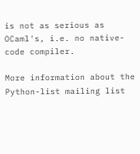is not as serious as
OCaml's, i.e. no native-code compiler.

More information about the Python-list mailing list